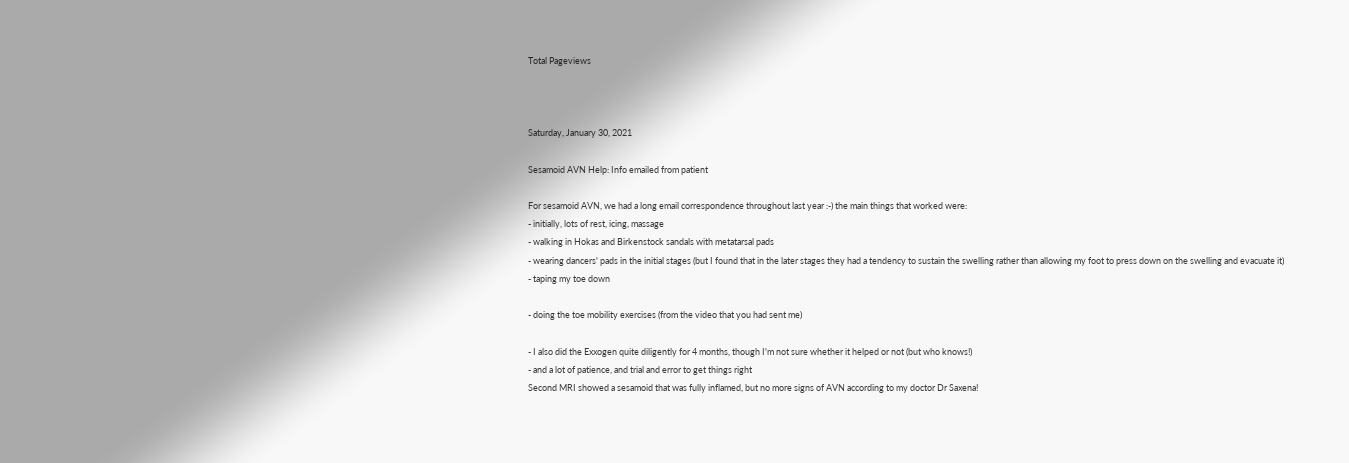Total Pageviews



Saturday, January 30, 2021

Sesamoid AVN Help: Info emailed from patient

For sesamoid AVN, we had a long email correspondence throughout last year :-) the main things that worked were:
- initially, lots of rest, icing, massage
- walking in Hokas and Birkenstock sandals with metatarsal pads
- wearing dancers' pads in the initial stages (but I found that in the later stages they had a tendency to sustain the swelling rather than allowing my foot to press down on the swelling and evacuate it)
- taping my toe down

- doing the toe mobility exercises (from the video that you had sent me)

- I also did the Exxogen quite diligently for 4 months, though I'm not sure whether it helped or not (but who knows!)
- and a lot of patience, and trial and error to get things right
Second MRI showed a sesamoid that was fully inflamed, but no more signs of AVN according to my doctor Dr Saxena!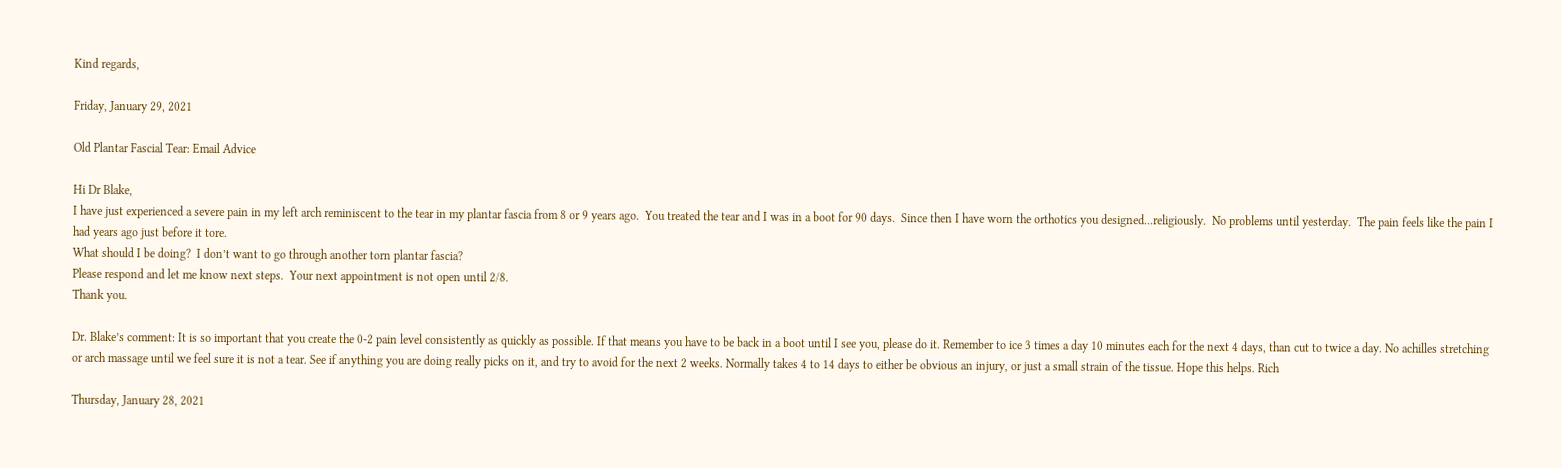Kind regards,

Friday, January 29, 2021

Old Plantar Fascial Tear: Email Advice

Hi Dr Blake,
I have just experienced a severe pain in my left arch reminiscent to the tear in my plantar fascia from 8 or 9 years ago.  You treated the tear and I was in a boot for 90 days.  Since then I have worn the orthotics you designed...religiously.  No problems until yesterday.  The pain feels like the pain I had years ago just before it tore.
What should I be doing?  I don’t want to go through another torn plantar fascia?
Please respond and let me know next steps.  Your next appointment is not open until 2/8.
Thank you.

Dr. Blake’s comment: It is so important that you create the 0-2 pain level consistently as quickly as possible. If that means you have to be back in a boot until I see you, please do it. Remember to ice 3 times a day 10 minutes each for the next 4 days, than cut to twice a day. No achilles stretching or arch massage until we feel sure it is not a tear. See if anything you are doing really picks on it, and try to avoid for the next 2 weeks. Normally takes 4 to 14 days to either be obvious an injury, or just a small strain of the tissue. Hope this helps. Rich

Thursday, January 28, 2021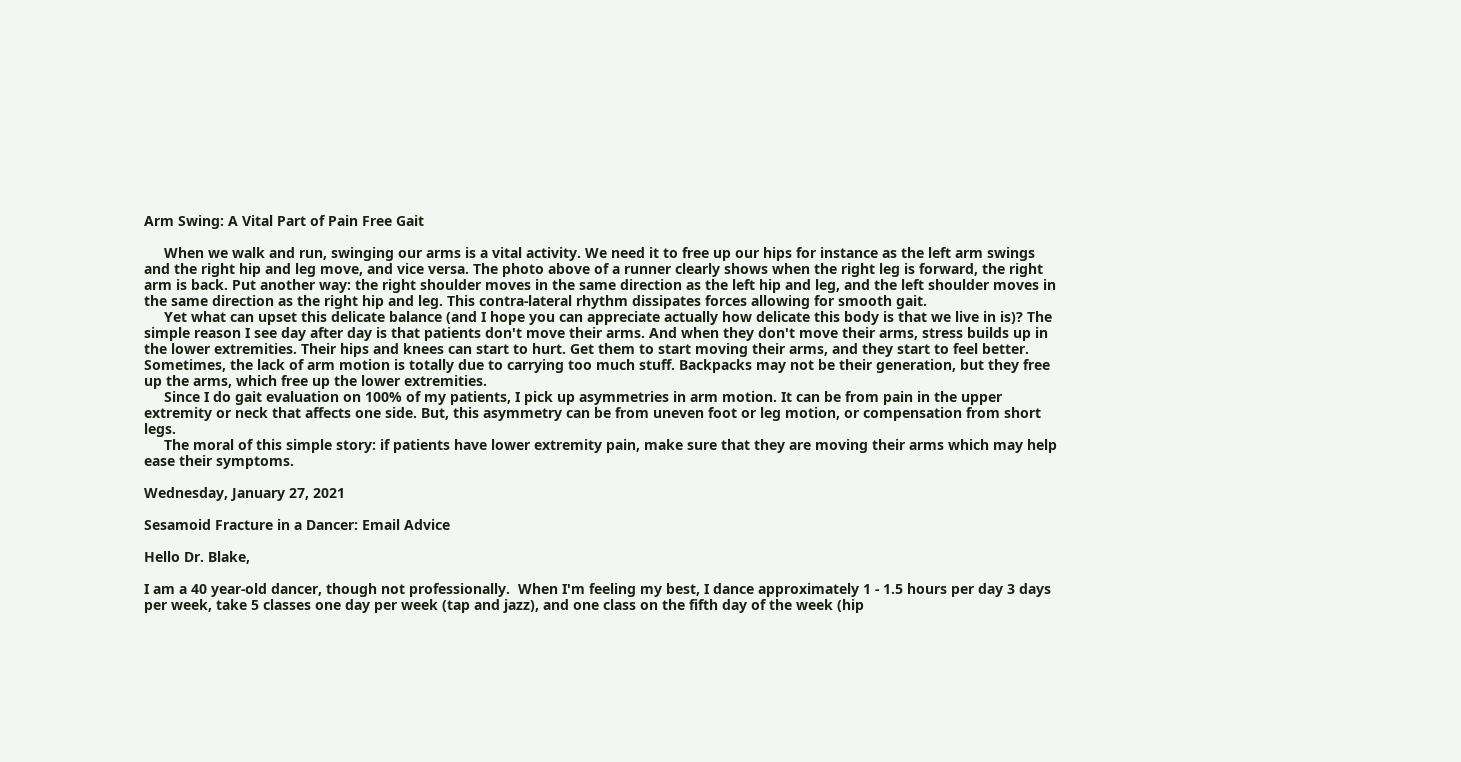Arm Swing: A Vital Part of Pain Free Gait

     When we walk and run, swinging our arms is a vital activity. We need it to free up our hips for instance as the left arm swings and the right hip and leg move, and vice versa. The photo above of a runner clearly shows when the right leg is forward, the right arm is back. Put another way: the right shoulder moves in the same direction as the left hip and leg, and the left shoulder moves in the same direction as the right hip and leg. This contra-lateral rhythm dissipates forces allowing for smooth gait.
     Yet what can upset this delicate balance (and I hope you can appreciate actually how delicate this body is that we live in is)? The simple reason I see day after day is that patients don't move their arms. And when they don't move their arms, stress builds up in the lower extremities. Their hips and knees can start to hurt. Get them to start moving their arms, and they start to feel better. Sometimes, the lack of arm motion is totally due to carrying too much stuff. Backpacks may not be their generation, but they free up the arms, which free up the lower extremities.
     Since I do gait evaluation on 100% of my patients, I pick up asymmetries in arm motion. It can be from pain in the upper extremity or neck that affects one side. But, this asymmetry can be from uneven foot or leg motion, or compensation from short legs.
     The moral of this simple story: if patients have lower extremity pain, make sure that they are moving their arms which may help ease their symptoms.

Wednesday, January 27, 2021

Sesamoid Fracture in a Dancer: Email Advice

Hello Dr. Blake,

I am a 40 year-old dancer, though not professionally.  When I'm feeling my best, I dance approximately 1 - 1.5 hours per day 3 days per week, take 5 classes one day per week (tap and jazz), and one class on the fifth day of the week (hip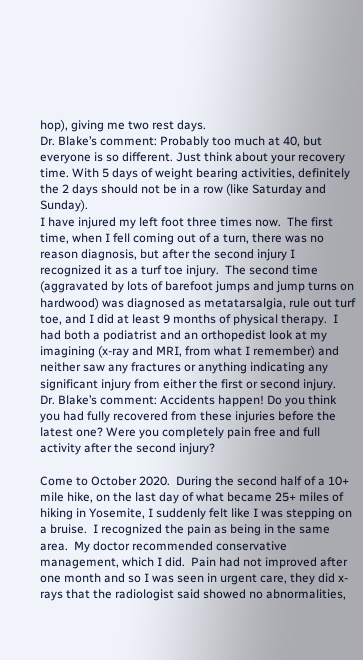hop), giving me two rest days.
Dr. Blake’s comment: Probably too much at 40, but everyone is so different. Just think about your recovery time. With 5 days of weight bearing activities, definitely the 2 days should not be in a row (like Saturday and Sunday).
I have injured my left foot three times now.  The first time, when I fell coming out of a turn, there was no reason diagnosis, but after the second injury I recognized it as a turf toe injury.  The second time (aggravated by lots of barefoot jumps and jump turns on hardwood) was diagnosed as metatarsalgia, rule out turf toe, and I did at least 9 months of physical therapy.  I had both a podiatrist and an orthopedist look at my imagining (x-ray and MRI, from what I remember) and neither saw any fractures or anything indicating any significant injury from either the first or second injury.
Dr. Blake’s comment: Accidents happen! Do you think you had fully recovered from these injuries before the latest one? Were you completely pain free and full activity after the second injury?

Come to October 2020.  During the second half of a 10+ mile hike, on the last day of what became 25+ miles of hiking in Yosemite, I suddenly felt like I was stepping on a bruise.  I recognized the pain as being in the same area.  My doctor recommended conservative management, which I did.  Pain had not improved after one month and so I was seen in urgent care, they did x-rays that the radiologist said showed no abnormalities,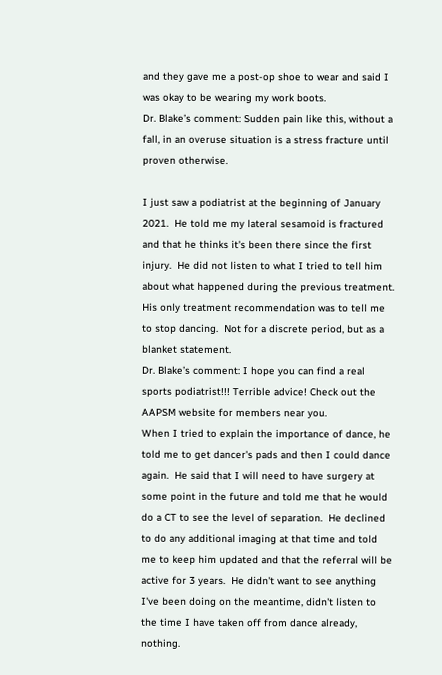and they gave me a post-op shoe to wear and said I was okay to be wearing my work boots.
Dr. Blake’s comment: Sudden pain like this, without a fall, in an overuse situation is a stress fracture until proven otherwise.

I just saw a podiatrist at the beginning of January 2021.  He told me my lateral sesamoid is fractured and that he thinks it's been there since the first injury.  He did not listen to what I tried to tell him about what happened during the previous treatment.  His only treatment recommendation was to tell me to stop dancing.  Not for a discrete period, but as a blanket statement.
Dr. Blake’s comment: I hope you can find a real sports podiatrist!!! Terrible advice! Check out the AAPSM website for members near you.
When I tried to explain the importance of dance, he told me to get dancer's pads and then I could dance again.  He said that I will need to have surgery at some point in the future and told me that he would do a CT to see the level of separation.  He declined to do any additional imaging at that time and told me to keep him updated and that the referral will be active for 3 years.  He didn't want to see anything I've been doing on the meantime, didn't listen to the time I have taken off from dance already, nothing.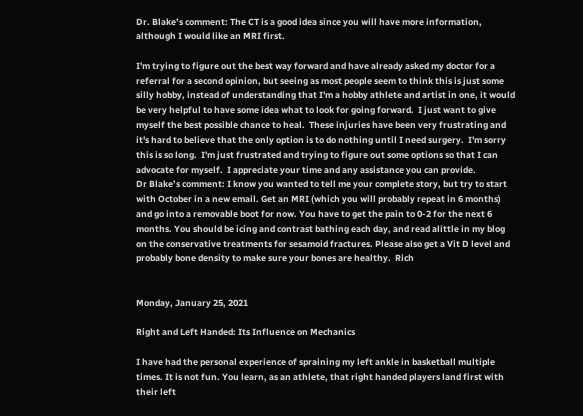Dr. Blake’s comment: The CT is a good idea since you will have more information, although I would like an MRI first.

I'm trying to figure out the best way forward and have already asked my doctor for a referral for a second opinion, but seeing as most people seem to think this is just some silly hobby, instead of understanding that I'm a hobby athlete and artist in one, it would be very helpful to have some idea what to look for going forward.  I just want to give myself the best possible chance to heal.  These injuries have been very frustrating and it's hard to believe that the only option is to do nothing until I need surgery.  I'm sorry this is so long.  I'm just frustrated and trying to figure out some options so that I can advocate for myself.  I appreciate your time and any assistance you can provide.
Dr Blake’s comment: I know you wanted to tell me your complete story, but try to start with October in a new email. Get an MRI (which you will probably repeat in 6 months) and go into a removable boot for now. You have to get the pain to 0-2 for the next 6 months. You should be icing and contrast bathing each day, and read alittle in my blog on the conservative treatments for sesamoid fractures. Please also get a Vit D level and probably bone density to make sure your bones are healthy.  Rich


Monday, January 25, 2021

Right and Left Handed: Its Influence on Mechanics

I have had the personal experience of spraining my left ankle in basketball multiple times. It is not fun. You learn, as an athlete, that right handed players land first with their left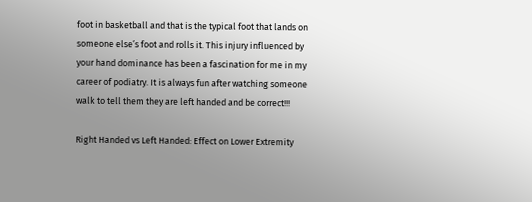foot in basketball and that is the typical foot that lands on someone else’s foot and rolls it. This injury influenced by your hand dominance has been a fascination for me in my career of podiatry. It is always fun after watching someone walk to tell them they are left handed and be correct!!!

Right Handed vs Left Handed: Effect on Lower Extremity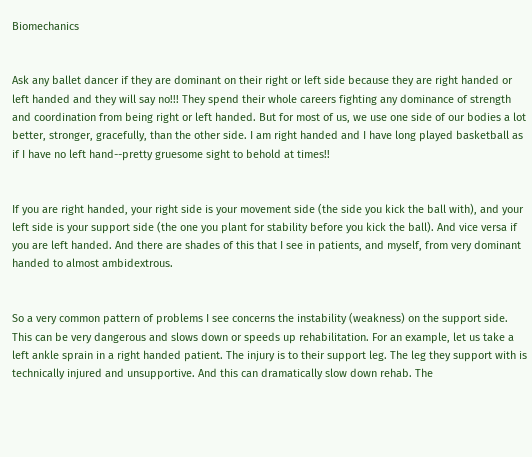Biomechanics


Ask any ballet dancer if they are dominant on their right or left side because they are right handed or left handed and they will say no!!! They spend their whole careers fighting any dominance of strength and coordination from being right or left handed. But for most of us, we use one side of our bodies a lot better, stronger, gracefully, than the other side. I am right handed and I have long played basketball as if I have no left hand--pretty gruesome sight to behold at times!!


If you are right handed, your right side is your movement side (the side you kick the ball with), and your left side is your support side (the one you plant for stability before you kick the ball). And vice versa if you are left handed. And there are shades of this that I see in patients, and myself, from very dominant handed to almost ambidextrous.


So a very common pattern of problems I see concerns the instability (weakness) on the support side. This can be very dangerous and slows down or speeds up rehabilitation. For an example, let us take a left ankle sprain in a right handed patient. The injury is to their support leg. The leg they support with is technically injured and unsupportive. And this can dramatically slow down rehab. The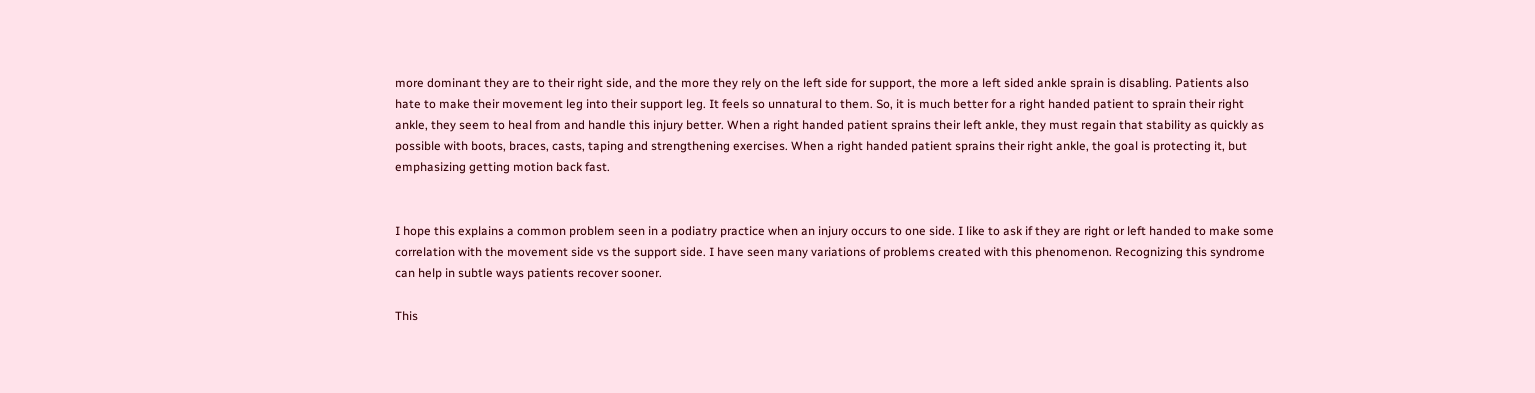more dominant they are to their right side, and the more they rely on the left side for support, the more a left sided ankle sprain is disabling. Patients also hate to make their movement leg into their support leg. It feels so unnatural to them. So, it is much better for a right handed patient to sprain their right ankle, they seem to heal from and handle this injury better. When a right handed patient sprains their left ankle, they must regain that stability as quickly as possible with boots, braces, casts, taping and strengthening exercises. When a right handed patient sprains their right ankle, the goal is protecting it, but emphasizing getting motion back fast.


I hope this explains a common problem seen in a podiatry practice when an injury occurs to one side. I like to ask if they are right or left handed to make some correlation with the movement side vs the support side. I have seen many variations of problems created with this phenomenon. Recognizing this syndrome can help in subtle ways patients recover sooner.

This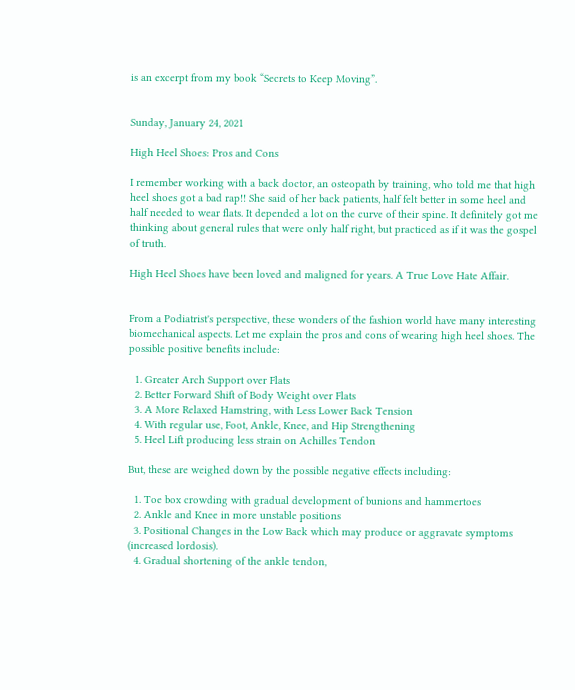is an excerpt from my book “Secrets to Keep Moving”.


Sunday, January 24, 2021

High Heel Shoes: Pros and Cons

I remember working with a back doctor, an osteopath by training, who told me that high heel shoes got a bad rap!! She said of her back patients, half felt better in some heel and half needed to wear flats. It depended a lot on the curve of their spine. It definitely got me thinking about general rules that were only half right, but practiced as if it was the gospel of truth.

High Heel Shoes have been loved and maligned for years. A True Love Hate Affair.


From a Podiatrist's perspective, these wonders of the fashion world have many interesting biomechanical aspects. Let me explain the pros and cons of wearing high heel shoes. The possible positive benefits include:

  1. Greater Arch Support over Flats
  2. Better Forward Shift of Body Weight over Flats
  3. A More Relaxed Hamstring, with Less Lower Back Tension
  4. With regular use, Foot, Ankle, Knee, and Hip Strengthening
  5. Heel Lift producing less strain on Achilles Tendon

But, these are weighed down by the possible negative effects including:

  1. Toe box crowding with gradual development of bunions and hammertoes
  2. Ankle and Knee in more unstable positions
  3. Positional Changes in the Low Back which may produce or aggravate symptoms (increased lordosis).
  4. Gradual shortening of the ankle tendon,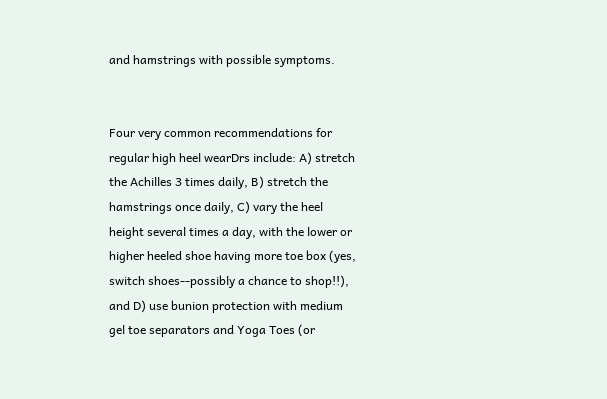and hamstrings with possible symptoms.


Four very common recommendations for regular high heel wearDrs include: A) stretch the Achilles 3 times daily, B) stretch the hamstrings once daily, C) vary the heel height several times a day, with the lower or higher heeled shoe having more toe box (yes, switch shoes--possibly a chance to shop!!), and D) use bunion protection with medium gel toe separators and Yoga Toes (or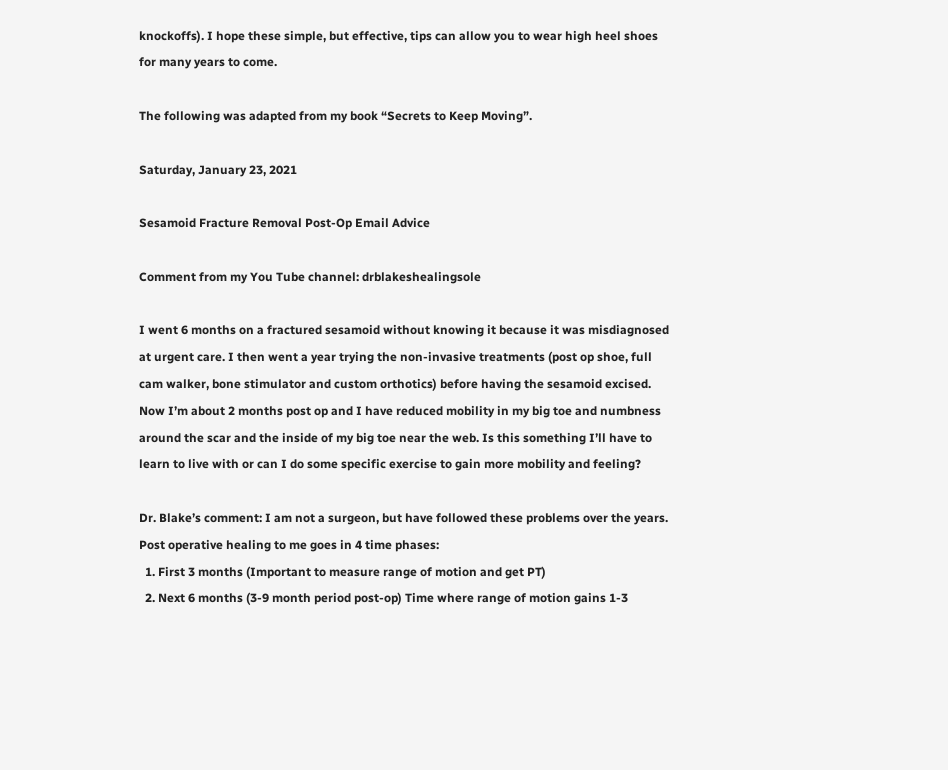knockoffs). I hope these simple, but effective, tips can allow you to wear high heel shoes for many years to come.

The following was adapted from my book “Secrets to Keep Moving”.

Saturday, January 23, 2021

Sesamoid Fracture Removal Post-Op Email Advice

Comment from my You Tube channel: drblakeshealingsole

I went 6 months on a fractured sesamoid without knowing it because it was misdiagnosed at urgent care. I then went a year trying the non-invasive treatments (post op shoe, full cam walker, bone stimulator and custom orthotics) before having the sesamoid excised. Now I’m about 2 months post op and I have reduced mobility in my big toe and numbness around the scar and the inside of my big toe near the web. Is this something I’ll have to learn to live with or can I do some specific exercise to gain more mobility and feeling?

Dr. Blake’s comment: I am not a surgeon, but have followed these problems over the years. Post operative healing to me goes in 4 time phases:
  1. First 3 months (Important to measure range of motion and get PT)
  2. Next 6 months (3-9 month period post-op) Time where range of motion gains 1-3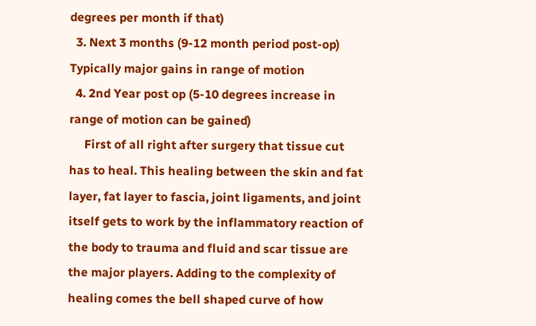degrees per month if that)
  3. Next 3 months (9-12 month period post-op) Typically major gains in range of motion
  4. 2nd Year post op (5-10 degrees increase in range of motion can be gained)
     First of all right after surgery that tissue cut has to heal. This healing between the skin and fat layer, fat layer to fascia, joint ligaments, and joint itself gets to work by the inflammatory reaction of the body to trauma and fluid and scar tissue are the major players. Adding to the complexity of healing comes the bell shaped curve of how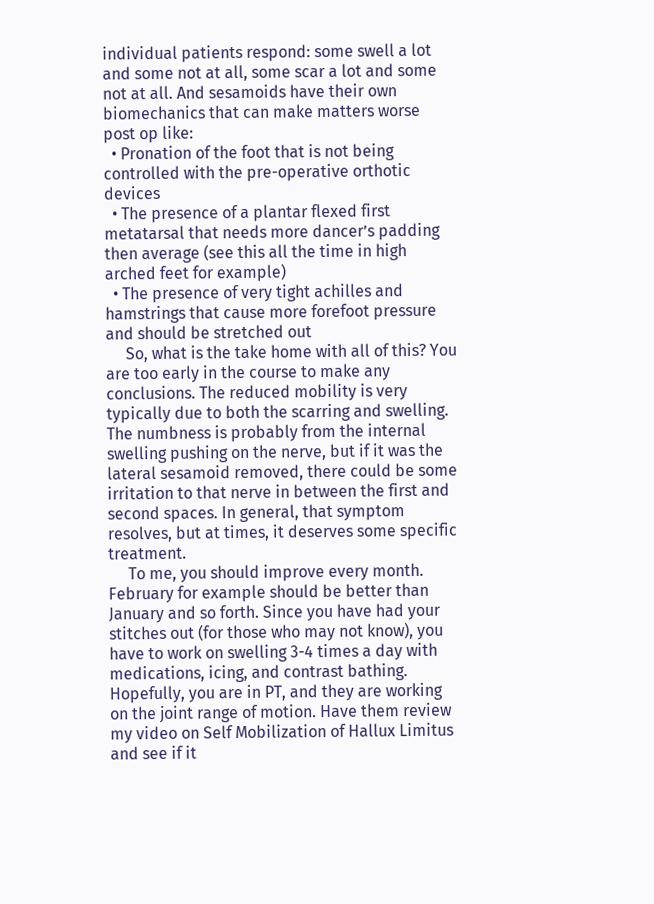individual patients respond: some swell a lot and some not at all, some scar a lot and some not at all. And sesamoids have their own biomechanics that can make matters worse post op like:
  • Pronation of the foot that is not being controlled with the pre-operative orthotic devices
  • The presence of a plantar flexed first metatarsal that needs more dancer’s padding then average (see this all the time in high arched feet for example)
  • The presence of very tight achilles and hamstrings that cause more forefoot pressure and should be stretched out
     So, what is the take home with all of this? You are too early in the course to make any conclusions. The reduced mobility is very typically due to both the scarring and swelling. The numbness is probably from the internal swelling pushing on the nerve, but if it was the lateral sesamoid removed, there could be some irritation to that nerve in between the first and second spaces. In general, that symptom resolves, but at times, it deserves some specific treatment.
     To me, you should improve every month. February for example should be better than January and so forth. Since you have had your stitches out (for those who may not know), you have to work on swelling 3-4 times a day with medications, icing, and contrast bathing. Hopefully, you are in PT, and they are working on the joint range of motion. Have them review my video on Self Mobilization of Hallux Limitus and see if it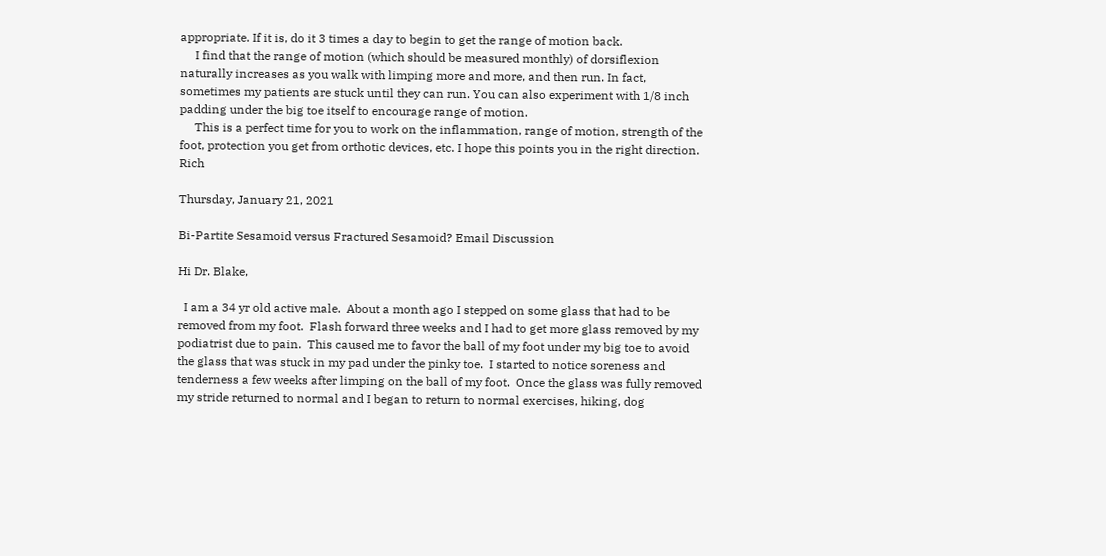appropriate. If it is, do it 3 times a day to begin to get the range of motion back.
     I find that the range of motion (which should be measured monthly) of dorsiflexion naturally increases as you walk with limping more and more, and then run. In fact, sometimes my patients are stuck until they can run. You can also experiment with 1/8 inch padding under the big toe itself to encourage range of motion.
     This is a perfect time for you to work on the inflammation, range of motion, strength of the foot, protection you get from orthotic devices, etc. I hope this points you in the right direction. Rich

Thursday, January 21, 2021

Bi-Partite Sesamoid versus Fractured Sesamoid? Email Discussion

Hi Dr. Blake,

  I am a 34 yr old active male.  About a month ago I stepped on some glass that had to be removed from my foot.  Flash forward three weeks and I had to get more glass removed by my podiatrist due to pain.  This caused me to favor the ball of my foot under my big toe to avoid the glass that was stuck in my pad under the pinky toe.  I started to notice soreness and tenderness a few weeks after limping on the ball of my foot.  Once the glass was fully removed my stride returned to normal and I began to return to normal exercises, hiking, dog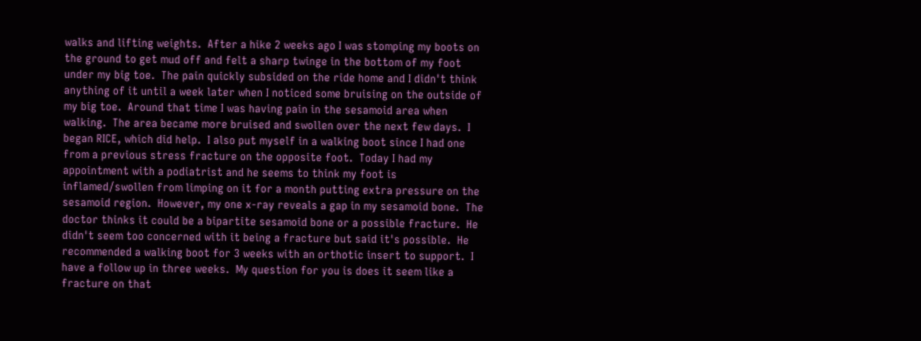walks and lifting weights.  After a hike 2 weeks ago I was stomping my boots on the ground to get mud off and felt a sharp twinge in the bottom of my foot under my big toe.  The pain quickly subsided on the ride home and I didn't think anything of it until a week later when I noticed some bruising on the outside of my big toe.  Around that time I was having pain in the sesamoid area when walking.  The area became more bruised and swollen over the next few days.  I began RICE, which did help.  I also put myself in a walking boot since I had one from a previous stress fracture on the opposite foot.  Today I had my appointment with a podiatrist and he seems to think my foot is inflamed/swollen from limping on it for a month putting extra pressure on the sesamoid region.  However, my one x-ray reveals a gap in my sesamoid bone.  The doctor thinks it could be a bipartite sesamoid bone or a possible fracture.  He didn't seem too concerned with it being a fracture but said it's possible.  He recommended a walking boot for 3 weeks with an orthotic insert to support.  I have a follow up in three weeks.  My question for you is does it seem like a fracture on that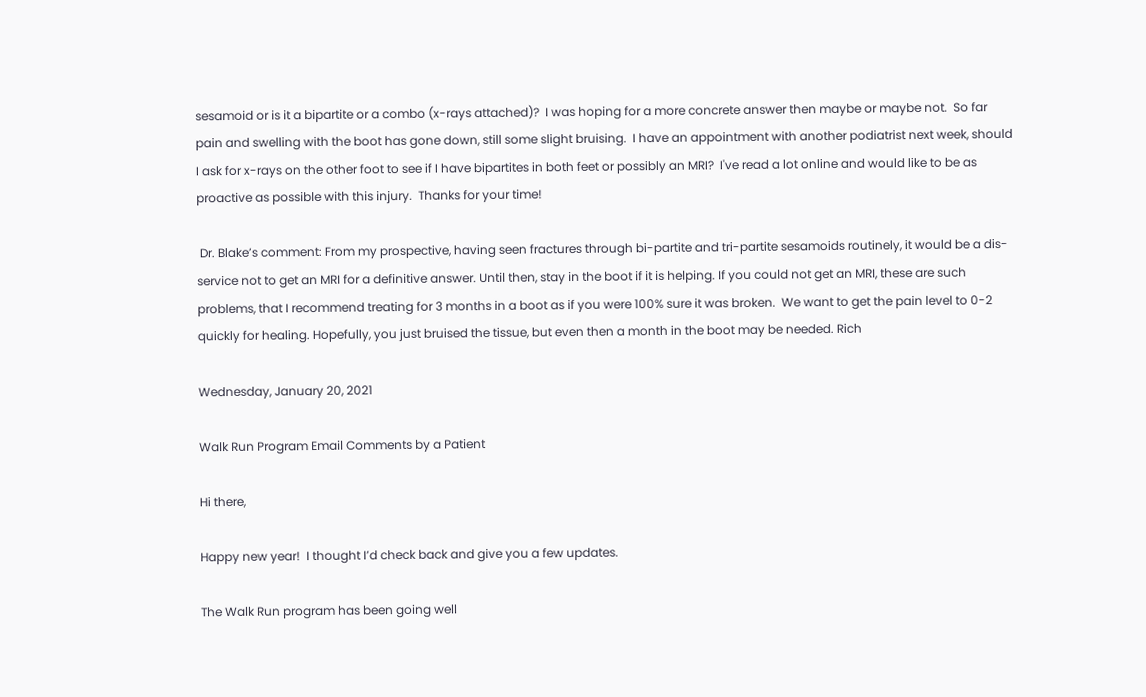sesamoid or is it a bipartite or a combo (x-rays attached)?  I was hoping for a more concrete answer then maybe or maybe not.  So far pain and swelling with the boot has gone down, still some slight bruising.  I have an appointment with another podiatrist next week, should I ask for x-rays on the other foot to see if I have bipartites in both feet or possibly an MRI?  I've read a lot online and would like to be as proactive as possible with this injury.  Thanks for your time!

 Dr. Blake’s comment: From my prospective, having seen fractures through bi-partite and tri-partite sesamoids routinely, it would be a dis-service not to get an MRI for a definitive answer. Until then, stay in the boot if it is helping. If you could not get an MRI, these are such problems, that I recommend treating for 3 months in a boot as if you were 100% sure it was broken.  We want to get the pain level to 0-2 quickly for healing. Hopefully, you just bruised the tissue, but even then a month in the boot may be needed. Rich

Wednesday, January 20, 2021

Walk Run Program Email Comments by a Patient

Hi there,

Happy new year!  I thought I’d check back and give you a few updates.

The Walk Run program has been going well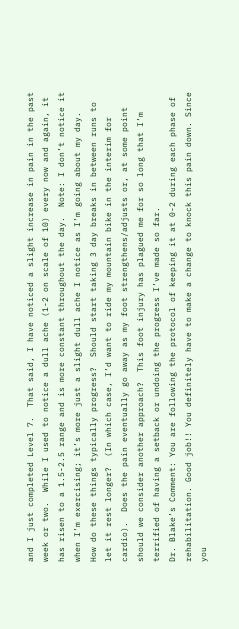and I just completed Level 7.  That said, I have noticed a slight increase in pain in the past week or two.  While I used to notice a dull ache (1-2 on scale of 10) every now and again, it has risen to a 1.5-2.5 range and is more constant throughout the day.  Note: I don’t notice it when I’m exercising; it’s more just a slight dull ache I notice as I’m going about my day.  How do these things typically progress?  Should start taking 3 day breaks in between runs to let it rest longer?  (In which case, I’d want to ride my mountain bike in the interim for cardio).  Does the pain eventually go away as my foot strengthens/adjusts or, at some point should we consider another approach?  This foot injury has plagued me for so long that I’m terrified of having a setback or undoing the progress I’ve made so far.
Dr. Blake’s Comment: You are following the protocol of keeping it at 0-2 during each phase of rehabilitation. Good job!! You definitely have to make a change to knock this pain down. Since you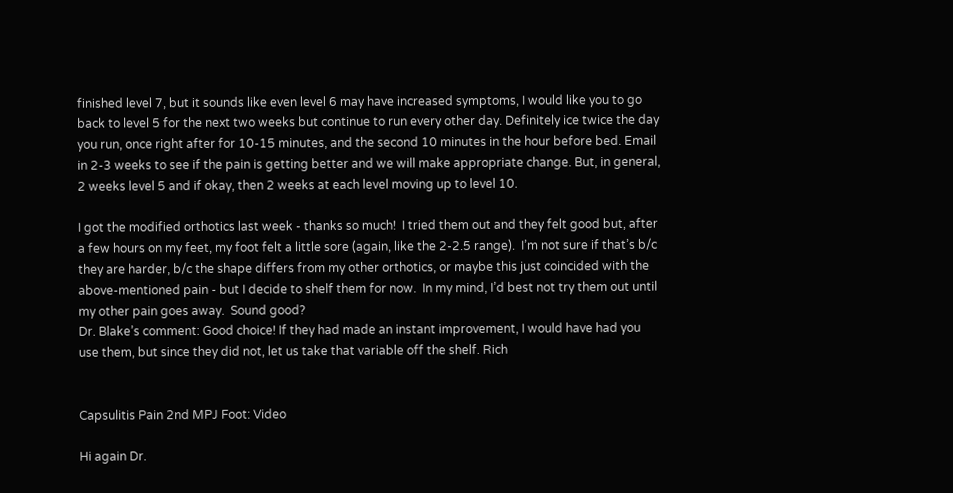finished level 7, but it sounds like even level 6 may have increased symptoms, I would like you to go back to level 5 for the next two weeks but continue to run every other day. Definitely ice twice the day you run, once right after for 10-15 minutes, and the second 10 minutes in the hour before bed. Email in 2-3 weeks to see if the pain is getting better and we will make appropriate change. But, in general, 2 weeks level 5 and if okay, then 2 weeks at each level moving up to level 10.

I got the modified orthotics last week - thanks so much!  I tried them out and they felt good but, after a few hours on my feet, my foot felt a little sore (again, like the 2-2.5 range).  I’m not sure if that’s b/c they are harder, b/c the shape differs from my other orthotics, or maybe this just coincided with the above-mentioned pain - but I decide to shelf them for now.  In my mind, I’d best not try them out until my other pain goes away.  Sound good?
Dr. Blake’s comment: Good choice! If they had made an instant improvement, I would have had you use them, but since they did not, let us take that variable off the shelf. Rich


Capsulitis Pain 2nd MPJ Foot: Video

Hi again Dr.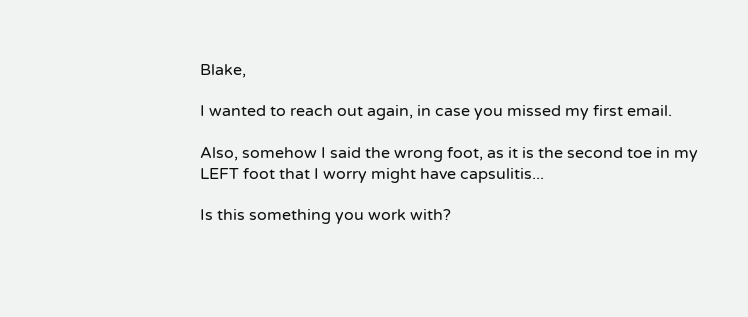Blake,

I wanted to reach out again, in case you missed my first email.

Also, somehow I said the wrong foot, as it is the second toe in my LEFT foot that I worry might have capsulitis...

Is this something you work with?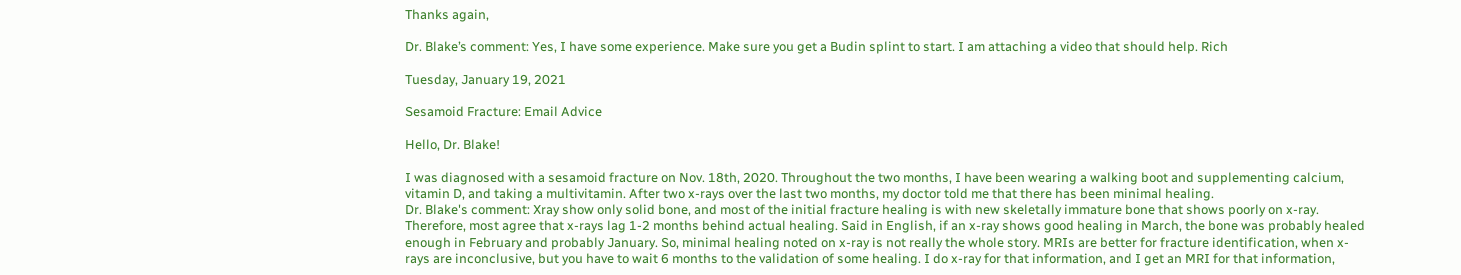Thanks again,

Dr. Blake’s comment: Yes, I have some experience. Make sure you get a Budin splint to start. I am attaching a video that should help. Rich

Tuesday, January 19, 2021

Sesamoid Fracture: Email Advice

Hello, Dr. Blake!

I was diagnosed with a sesamoid fracture on Nov. 18th, 2020. Throughout the two months, I have been wearing a walking boot and supplementing calcium, vitamin D, and taking a multivitamin. After two x-rays over the last two months, my doctor told me that there has been minimal healing.
Dr. Blake's comment: Xray show only solid bone, and most of the initial fracture healing is with new skeletally immature bone that shows poorly on x-ray. Therefore, most agree that x-rays lag 1-2 months behind actual healing. Said in English, if an x-ray shows good healing in March, the bone was probably healed enough in February and probably January. So, minimal healing noted on x-ray is not really the whole story. MRIs are better for fracture identification, when x-rays are inconclusive, but you have to wait 6 months to the validation of some healing. I do x-ray for that information, and I get an MRI for that information,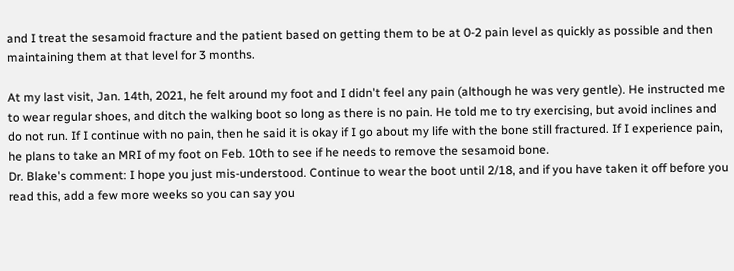and I treat the sesamoid fracture and the patient based on getting them to be at 0-2 pain level as quickly as possible and then maintaining them at that level for 3 months.

At my last visit, Jan. 14th, 2021, he felt around my foot and I didn't feel any pain (although he was very gentle). He instructed me to wear regular shoes, and ditch the walking boot so long as there is no pain. He told me to try exercising, but avoid inclines and do not run. If I continue with no pain, then he said it is okay if I go about my life with the bone still fractured. If I experience pain, he plans to take an MRI of my foot on Feb. 10th to see if he needs to remove the sesamoid bone.
Dr. Blake's comment: I hope you just mis-understood. Continue to wear the boot until 2/18, and if you have taken it off before you read this, add a few more weeks so you can say you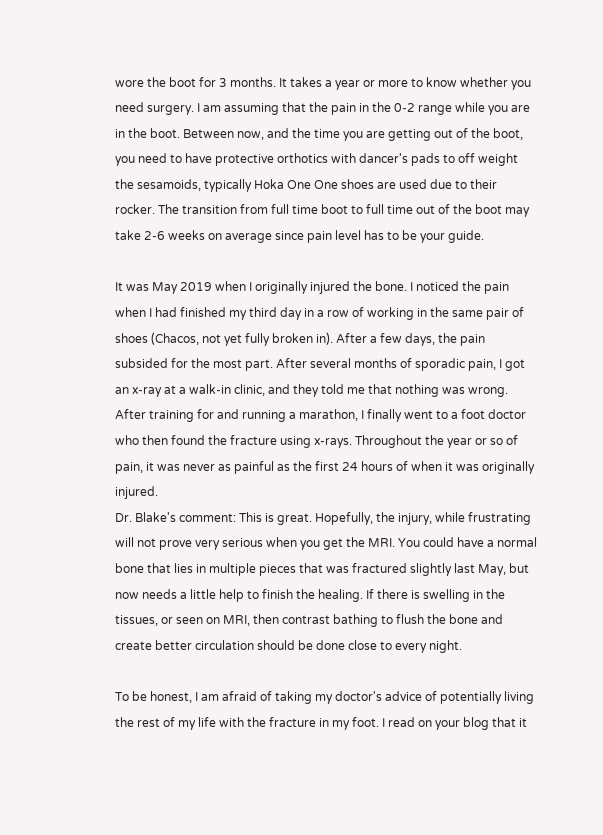wore the boot for 3 months. It takes a year or more to know whether you need surgery. I am assuming that the pain in the 0-2 range while you are in the boot. Between now, and the time you are getting out of the boot, you need to have protective orthotics with dancer's pads to off weight the sesamoids, typically Hoka One One shoes are used due to their rocker. The transition from full time boot to full time out of the boot may take 2-6 weeks on average since pain level has to be your guide.

It was May 2019 when I originally injured the bone. I noticed the pain when I had finished my third day in a row of working in the same pair of shoes (Chacos, not yet fully broken in). After a few days, the pain subsided for the most part. After several months of sporadic pain, I got an x-ray at a walk-in clinic, and they told me that nothing was wrong. After training for and running a marathon, I finally went to a foot doctor who then found the fracture using x-rays. Throughout the year or so of pain, it was never as painful as the first 24 hours of when it was originally injured.
Dr. Blake's comment: This is great. Hopefully, the injury, while frustrating will not prove very serious when you get the MRI. You could have a normal bone that lies in multiple pieces that was fractured slightly last May, but now needs a little help to finish the healing. If there is swelling in the tissues, or seen on MRI, then contrast bathing to flush the bone and create better circulation should be done close to every night.

To be honest, I am afraid of taking my doctor's advice of potentially living the rest of my life with the fracture in my foot. I read on your blog that it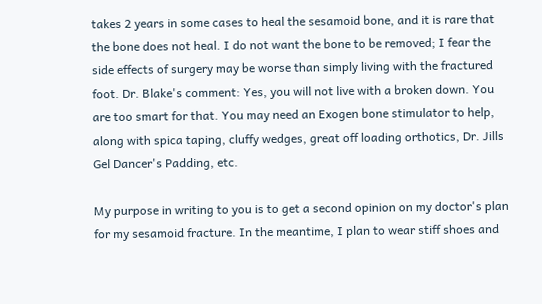takes 2 years in some cases to heal the sesamoid bone, and it is rare that the bone does not heal. I do not want the bone to be removed; I fear the side effects of surgery may be worse than simply living with the fractured foot. Dr. Blake's comment: Yes, you will not live with a broken down. You are too smart for that. You may need an Exogen bone stimulator to help, along with spica taping, cluffy wedges, great off loading orthotics, Dr. Jills Gel Dancer's Padding, etc.

My purpose in writing to you is to get a second opinion on my doctor's plan for my sesamoid fracture. In the meantime, I plan to wear stiff shoes and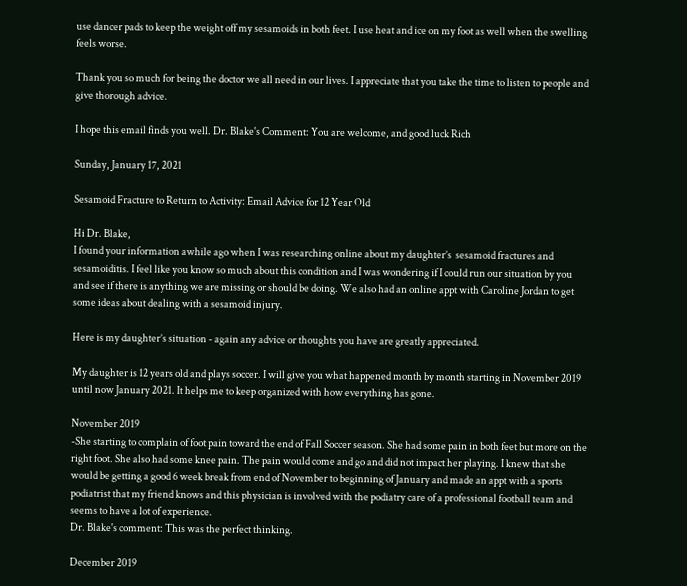use dancer pads to keep the weight off my sesamoids in both feet. I use heat and ice on my foot as well when the swelling feels worse.

Thank you so much for being the doctor we all need in our lives. I appreciate that you take the time to listen to people and give thorough advice.

I hope this email finds you well. Dr. Blake's Comment: You are welcome, and good luck Rich

Sunday, January 17, 2021

Sesamoid Fracture to Return to Activity: Email Advice for 12 Year Old

Hi Dr. Blake,
I found your information awhile ago when I was researching online about my daughter’s  sesamoid fractures and sesamoiditis. I feel like you know so much about this condition and I was wondering if I could run our situation by you and see if there is anything we are missing or should be doing. We also had an online appt with Caroline Jordan to get some ideas about dealing with a sesamoid injury.

Here is my daughter’s situation - again any advice or thoughts you have are greatly appreciated.

My daughter is 12 years old and plays soccer. I will give you what happened month by month starting in November 2019 until now January 2021. It helps me to keep organized with how everything has gone.

November 2019
-She starting to complain of foot pain toward the end of Fall Soccer season. She had some pain in both feet but more on the right foot. She also had some knee pain. The pain would come and go and did not impact her playing. I knew that she would be getting a good 6 week break from end of November to beginning of January and made an appt with a sports podiatrist that my friend knows and this physician is involved with the podiatry care of a professional football team and seems to have a lot of experience.
Dr. Blake's comment: This was the perfect thinking.

December 2019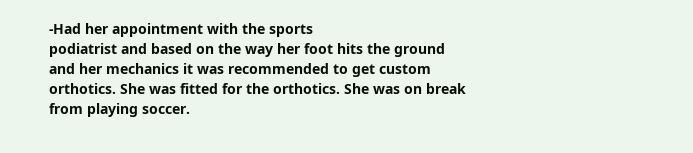-Had her appointment with the sports
podiatrist and based on the way her foot hits the ground and her mechanics it was recommended to get custom orthotics. She was fitted for the orthotics. She was on break from playing soccer.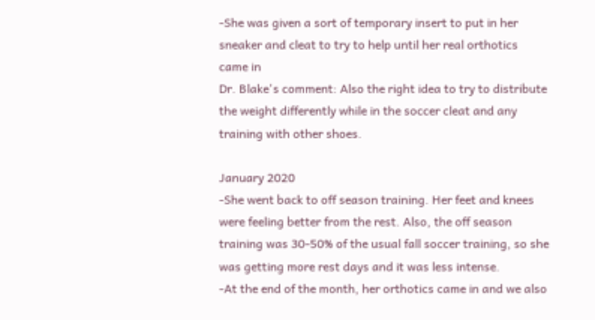-She was given a sort of temporary insert to put in her sneaker and cleat to try to help until her real orthotics came in
Dr. Blake's comment: Also the right idea to try to distribute the weight differently while in the soccer cleat and any training with other shoes.

January 2020
-She went back to off season training. Her feet and knees were feeling better from the rest. Also, the off season training was 30-50% of the usual fall soccer training, so she was getting more rest days and it was less intense.
-At the end of the month, her orthotics came in and we also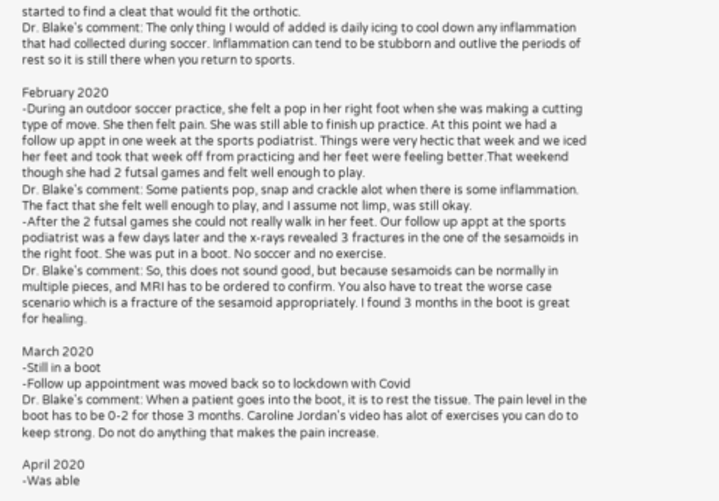started to find a cleat that would fit the orthotic.
Dr. Blake's comment: The only thing I would of added is daily icing to cool down any inflammation that had collected during soccer. Inflammation can tend to be stubborn and outlive the periods of rest so it is still there when you return to sports.

February 2020
-During an outdoor soccer practice, she felt a pop in her right foot when she was making a cutting type of move. She then felt pain. She was still able to finish up practice. At this point we had a follow up appt in one week at the sports podiatrist. Things were very hectic that week and we iced her feet and took that week off from practicing and her feet were feeling better.That weekend though she had 2 futsal games and felt well enough to play.
Dr. Blake's comment: Some patients pop, snap and crackle alot when there is some inflammation. The fact that she felt well enough to play, and I assume not limp, was still okay.
-After the 2 futsal games she could not really walk in her feet. Our follow up appt at the sports podiatrist was a few days later and the x-rays revealed 3 fractures in the one of the sesamoids in the right foot. She was put in a boot. No soccer and no exercise.
Dr. Blake's comment: So, this does not sound good, but because sesamoids can be normally in multiple pieces, and MRI has to be ordered to confirm. You also have to treat the worse case scenario which is a fracture of the sesamoid appropriately. I found 3 months in the boot is great for healing.

March 2020
-Still in a boot
-Follow up appointment was moved back so to lockdown with Covid
Dr. Blake's comment: When a patient goes into the boot, it is to rest the tissue. The pain level in the boot has to be 0-2 for those 3 months. Caroline Jordan's video has alot of exercises you can do to keep strong. Do not do anything that makes the pain increase.

April 2020
-Was able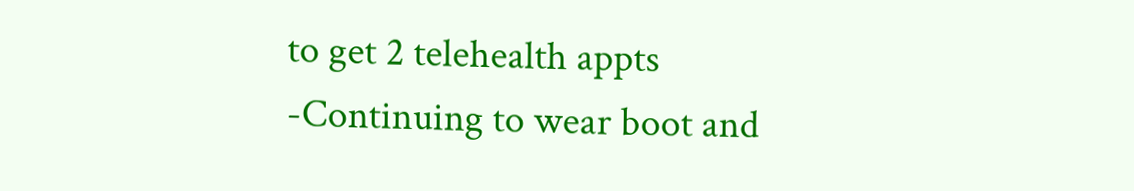to get 2 telehealth appts
-Continuing to wear boot and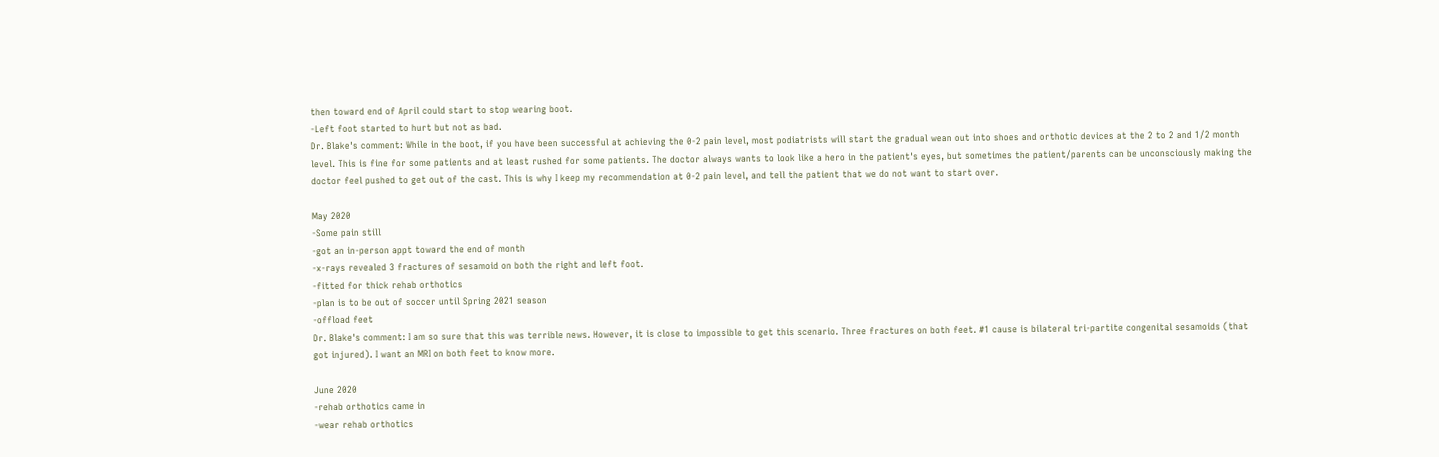then toward end of April could start to stop wearing boot.
-Left foot started to hurt but not as bad.
Dr. Blake's comment: While in the boot, if you have been successful at achieving the 0-2 pain level, most podiatrists will start the gradual wean out into shoes and orthotic devices at the 2 to 2 and 1/2 month level. This is fine for some patients and at least rushed for some patients. The doctor always wants to look like a hero in the patient's eyes, but sometimes the patient/parents can be unconsciously making the doctor feel pushed to get out of the cast. This is why I keep my recommendation at 0-2 pain level, and tell the patient that we do not want to start over.

May 2020
-Some pain still
-got an in-person appt toward the end of month
-x-rays revealed 3 fractures of sesamoid on both the right and left foot.
-fitted for thick rehab orthotics
-plan is to be out of soccer until Spring 2021 season
-offload feet
Dr. Blake's comment: I am so sure that this was terrible news. However, it is close to impossible to get this scenario. Three fractures on both feet. #1 cause is bilateral tri-partite congenital sesamoids (that got injured). I want an MRI on both feet to know more.

June 2020
-rehab orthotics came in
-wear rehab orthotics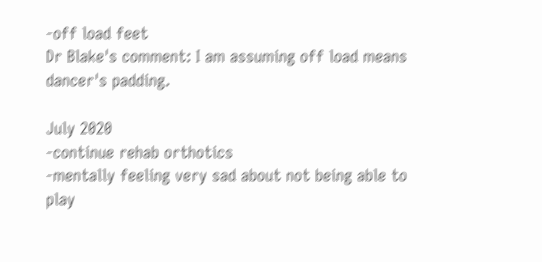-off load feet
Dr Blake's comment: I am assuming off load means dancer's padding.

July 2020
-continue rehab orthotics
-mentally feeling very sad about not being able to play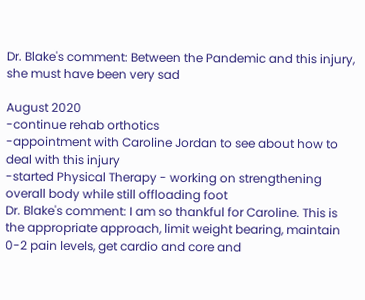Dr. Blake's comment: Between the Pandemic and this injury, she must have been very sad

August 2020
-continue rehab orthotics
-appointment with Caroline Jordan to see about how to deal with this injury
-started Physical Therapy - working on strengthening overall body while still offloading foot
Dr. Blake's comment: I am so thankful for Caroline. This is the appropriate approach, limit weight bearing, maintain 0-2 pain levels, get cardio and core and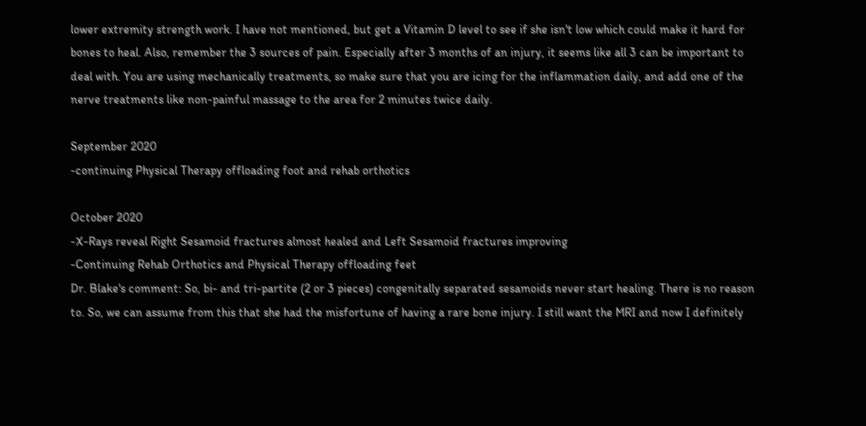lower extremity strength work. I have not mentioned, but get a Vitamin D level to see if she isn't low which could make it hard for bones to heal. Also, remember the 3 sources of pain. Especially after 3 months of an injury, it seems like all 3 can be important to deal with. You are using mechanically treatments, so make sure that you are icing for the inflammation daily, and add one of the nerve treatments like non-painful massage to the area for 2 minutes twice daily.

September 2020
-continuing Physical Therapy offloading foot and rehab orthotics

October 2020
-X-Rays reveal Right Sesamoid fractures almost healed and Left Sesamoid fractures improving
-Continuing Rehab Orthotics and Physical Therapy offloading feet
Dr. Blake's comment: So, bi- and tri-partite (2 or 3 pieces) congenitally separated sesamoids never start healing. There is no reason to. So, we can assume from this that she had the misfortune of having a rare bone injury. I still want the MRI and now I definitely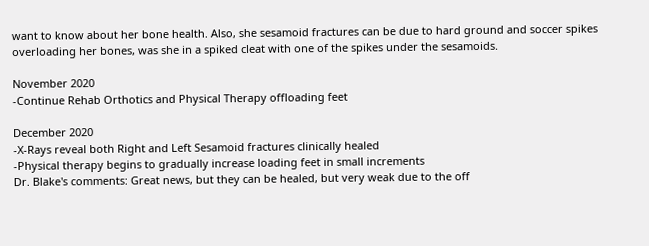want to know about her bone health. Also, she sesamoid fractures can be due to hard ground and soccer spikes overloading her bones, was she in a spiked cleat with one of the spikes under the sesamoids.

November 2020
-Continue Rehab Orthotics and Physical Therapy offloading feet

December 2020
-X-Rays reveal both Right and Left Sesamoid fractures clinically healed
-Physical therapy begins to gradually increase loading feet in small increments
Dr. Blake's comments: Great news, but they can be healed, but very weak due to the off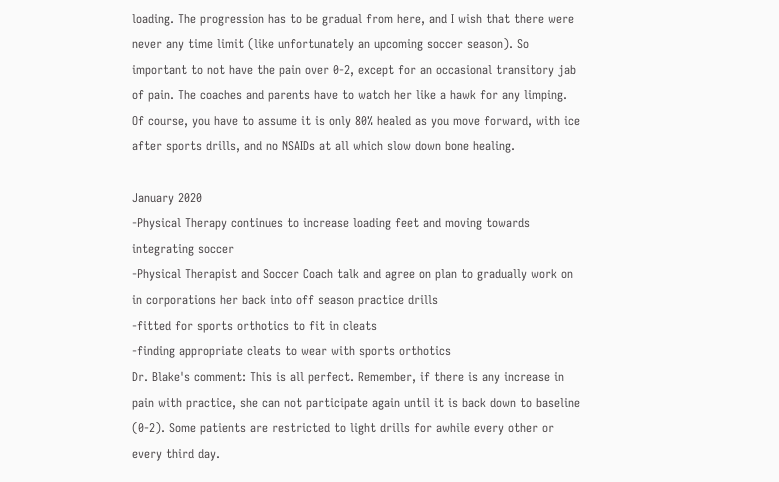loading. The progression has to be gradual from here, and I wish that there were never any time limit (like unfortunately an upcoming soccer season). So important to not have the pain over 0-2, except for an occasional transitory jab of pain. The coaches and parents have to watch her like a hawk for any limping. Of course, you have to assume it is only 80% healed as you move forward, with ice after sports drills, and no NSAIDs at all which slow down bone healing.

January 2020
-Physical Therapy continues to increase loading feet and moving towards integrating soccer
-Physical Therapist and Soccer Coach talk and agree on plan to gradually work on in corporations her back into off season practice drills
-fitted for sports orthotics to fit in cleats
-finding appropriate cleats to wear with sports orthotics
Dr. Blake's comment: This is all perfect. Remember, if there is any increase in pain with practice, she can not participate again until it is back down to baseline (0-2). Some patients are restricted to light drills for awhile every other or every third day.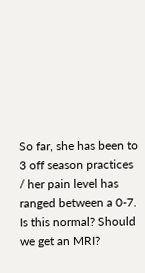So far, she has been to 3 off season practices / her pain level has ranged between a 0-7. Is this normal? Should we get an MRI?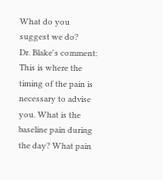What do you suggest we do?
Dr. Blake's comment: This is where the timing of the pain is necessary to advise you. What is the baseline pain during the day? What pain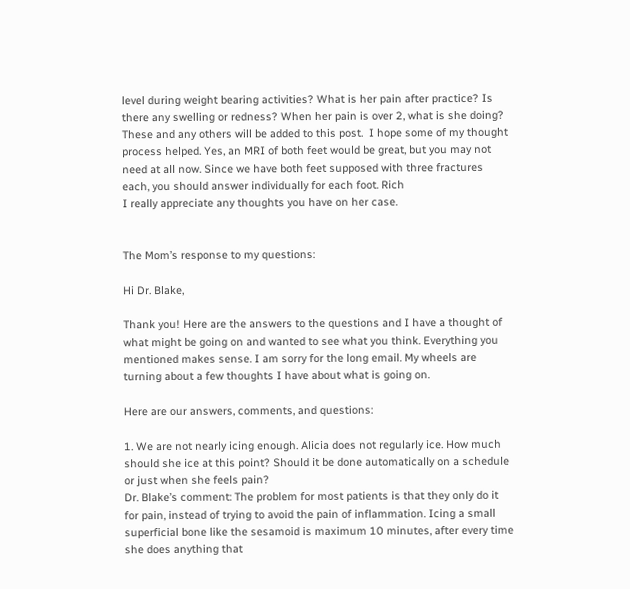level during weight bearing activities? What is her pain after practice? Is there any swelling or redness? When her pain is over 2, what is she doing? These and any others will be added to this post.  I hope some of my thought process helped. Yes, an MRI of both feet would be great, but you may not need at all now. Since we have both feet supposed with three fractures each, you should answer individually for each foot. Rich
I really appreciate any thoughts you have on her case.


The Mom’s response to my questions:

Hi Dr. Blake,

Thank you! Here are the answers to the questions and I have a thought of what might be going on and wanted to see what you think. Everything you mentioned makes sense. I am sorry for the long email. My wheels are turning about a few thoughts I have about what is going on.

Here are our answers, comments, and questions:

1. We are not nearly icing enough. Alicia does not regularly ice. How much should she ice at this point? Should it be done automatically on a schedule or just when she feels pain?
Dr. Blake’s comment: The problem for most patients is that they only do it for pain, instead of trying to avoid the pain of inflammation. Icing a small superficial bone like the sesamoid is maximum 10 minutes, after every time she does anything that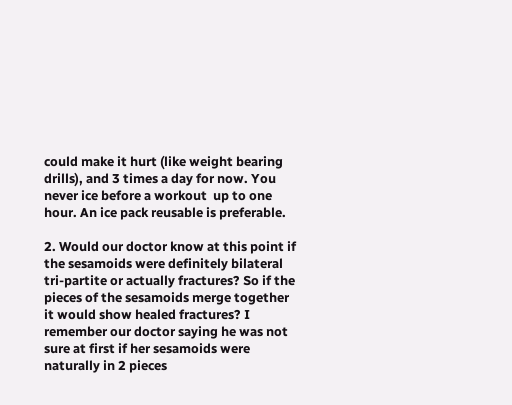could make it hurt (like weight bearing drills), and 3 times a day for now. You never ice before a workout  up to one hour. An ice pack reusable is preferable.

2. Would our doctor know at this point if the sesamoids were definitely bilateral tri-partite or actually fractures? So if the pieces of the sesamoids merge together it would show healed fractures? I remember our doctor saying he was not sure at first if her sesamoids were naturally in 2 pieces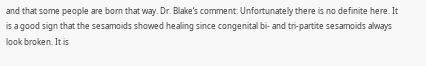and that some people are born that way. Dr. Blake’s comment: Unfortunately there is no definite here. It is a good sign that the sesamoids showed healing since congenital bi- and tri-partite sesamoids always look broken. It is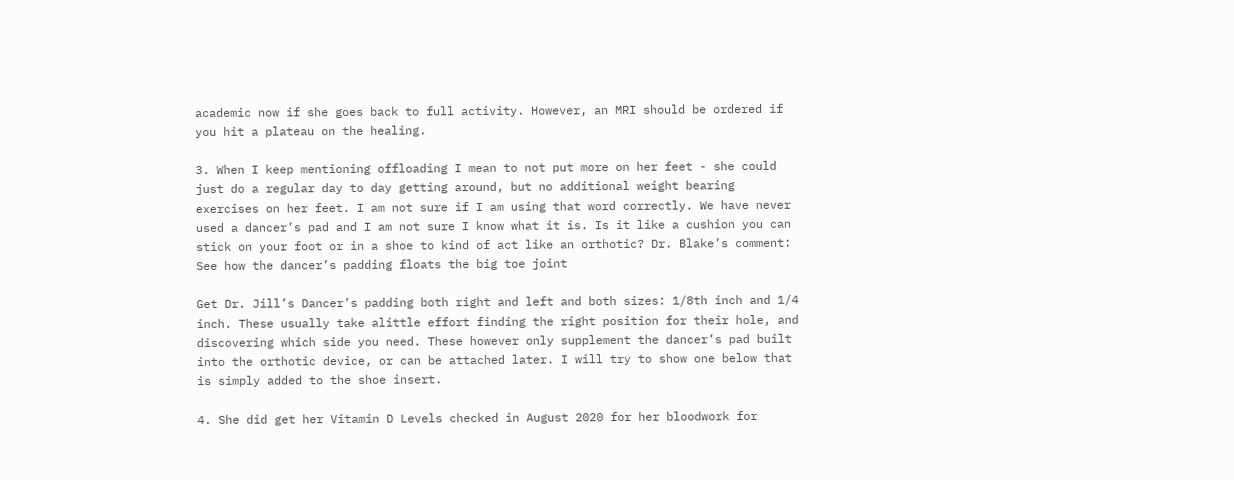academic now if she goes back to full activity. However, an MRI should be ordered if you hit a plateau on the healing.

3. When I keep mentioning offloading I mean to not put more on her feet - she could just do a regular day to day getting around, but no additional weight bearing exercises on her feet. I am not sure if I am using that word correctly. We have never used a dancer’s pad and I am not sure I know what it is. Is it like a cushion you can stick on your foot or in a shoe to kind of act like an orthotic? Dr. Blake’s comment:
See how the dancer’s padding floats the big toe joint

Get Dr. Jill’s Dancer’s padding both right and left and both sizes: 1/8th inch and 1/4 inch. These usually take alittle effort finding the right position for their hole, and discovering which side you need. These however only supplement the dancer’s pad built into the orthotic device, or can be attached later. I will try to show one below that is simply added to the shoe insert.

4. She did get her Vitamin D Levels checked in August 2020 for her bloodwork for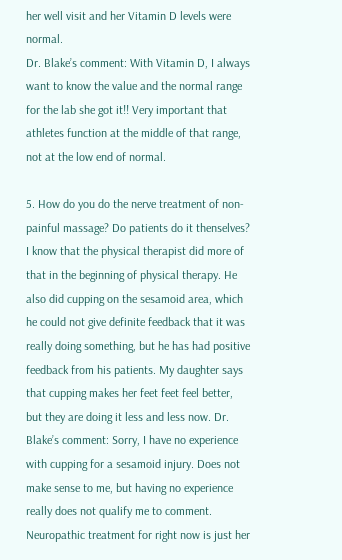her well visit and her Vitamin D levels were normal.
Dr. Blake’s comment: With Vitamin D, I always want to know the value and the normal range for the lab she got it!! Very important that athletes function at the middle of that range, not at the low end of normal.

5. How do you do the nerve treatment of non-painful massage? Do patients do it thenselves? I know that the physical therapist did more of that in the beginning of physical therapy. He also did cupping on the sesamoid area, which he could not give definite feedback that it was really doing something, but he has had positive feedback from his patients. My daughter says that cupping makes her feet feet feel better, but they are doing it less and less now. Dr. Blake’s comment: Sorry, I have no experience with cupping for a sesamoid injury. Does not make sense to me, but having no experience really does not qualify me to comment. Neuropathic treatment for right now is just her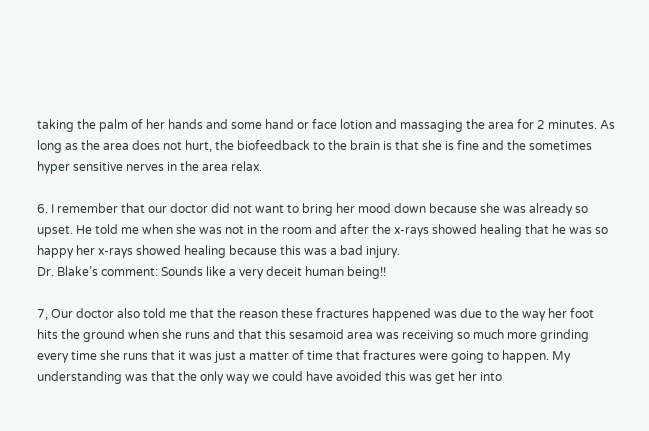taking the palm of her hands and some hand or face lotion and massaging the area for 2 minutes. As long as the area does not hurt, the biofeedback to the brain is that she is fine and the sometimes hyper sensitive nerves in the area relax.

6. I remember that our doctor did not want to bring her mood down because she was already so upset. He told me when she was not in the room and after the x-rays showed healing that he was so happy her x-rays showed healing because this was a bad injury.
Dr. Blake’s comment: Sounds like a very deceit human being!!

7, Our doctor also told me that the reason these fractures happened was due to the way her foot hits the ground when she runs and that this sesamoid area was receiving so much more grinding every time she runs that it was just a matter of time that fractures were going to happen. My understanding was that the only way we could have avoided this was get her into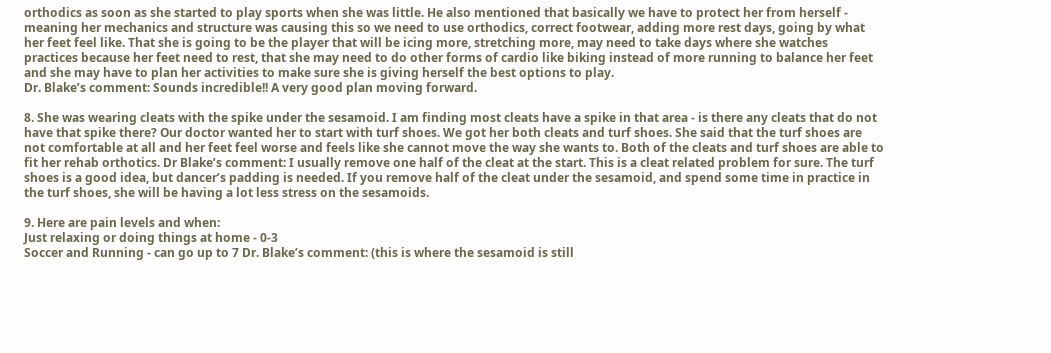orthodics as soon as she started to play sports when she was little. He also mentioned that basically we have to protect her from herself - meaning her mechanics and structure was causing this so we need to use orthodics, correct footwear, adding more rest days, going by what her feet feel like. That she is going to be the player that will be icing more, stretching more, may need to take days where she watches practices because her feet need to rest, that she may need to do other forms of cardio like biking instead of more running to balance her feet and she may have to plan her activities to make sure she is giving herself the best options to play.
Dr. Blake’s comment: Sounds incredible!! A very good plan moving forward.

8. She was wearing cleats with the spike under the sesamoid. I am finding most cleats have a spike in that area - is there any cleats that do not have that spike there? Our doctor wanted her to start with turf shoes. We got her both cleats and turf shoes. She said that the turf shoes are not comfortable at all and her feet feel worse and feels like she cannot move the way she wants to. Both of the cleats and turf shoes are able to fit her rehab orthotics. Dr Blake’s comment: I usually remove one half of the cleat at the start. This is a cleat related problem for sure. The turf shoes is a good idea, but dancer’s padding is needed. If you remove half of the cleat under the sesamoid, and spend some time in practice in the turf shoes, she will be having a lot less stress on the sesamoids.

9. Here are pain levels and when:
Just relaxing or doing things at home - 0-3
Soccer and Running - can go up to 7 Dr. Blake’s comment: (this is where the sesamoid is still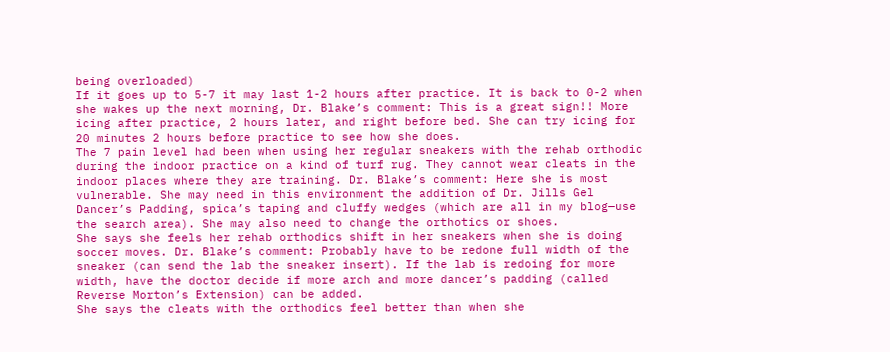being overloaded)
If it goes up to 5-7 it may last 1-2 hours after practice. It is back to 0-2 when she wakes up the next morning, Dr. Blake’s comment: This is a great sign!! More icing after practice, 2 hours later, and right before bed. She can try icing for 20 minutes 2 hours before practice to see how she does.
The 7 pain level had been when using her regular sneakers with the rehab orthodic during the indoor practice on a kind of turf rug. They cannot wear cleats in the indoor places where they are training. Dr. Blake’s comment: Here she is most vulnerable. She may need in this environment the addition of Dr. Jills Gel Dancer’s Padding, spica’s taping and cluffy wedges (which are all in my blog—use the search area). She may also need to change the orthotics or shoes.
She says she feels her rehab orthodics shift in her sneakers when she is doing soccer moves. Dr. Blake’s comment: Probably have to be redone full width of the sneaker (can send the lab the sneaker insert). If the lab is redoing for more width, have the doctor decide if more arch and more dancer’s padding (called Reverse Morton’s Extension) can be added.
She says the cleats with the orthodics feel better than when she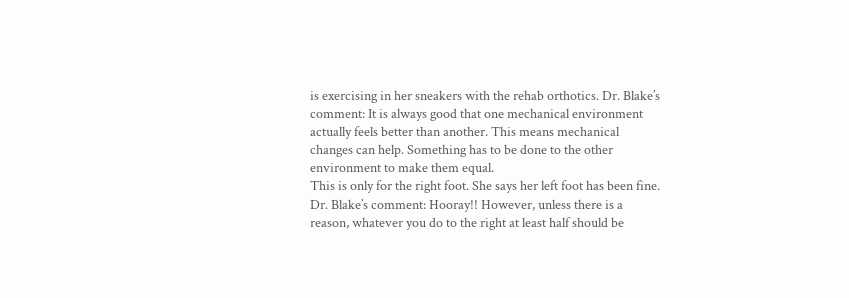is exercising in her sneakers with the rehab orthotics. Dr. Blake’s comment: It is always good that one mechanical environment actually feels better than another. This means mechanical changes can help. Something has to be done to the other environment to make them equal.
This is only for the right foot. She says her left foot has been fine. Dr. Blake’s comment: Hooray!! However, unless there is a reason, whatever you do to the right at least half should be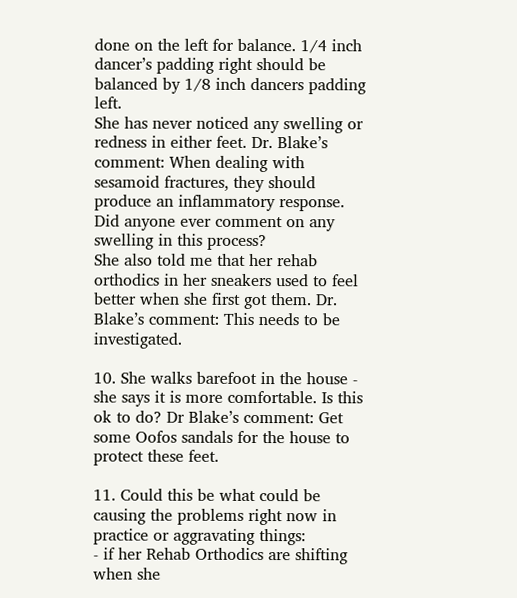done on the left for balance. 1/4 inch dancer’s padding right should be balanced by 1/8 inch dancers padding left.
She has never noticed any swelling or redness in either feet. Dr. Blake’s comment: When dealing with sesamoid fractures, they should produce an inflammatory response. Did anyone ever comment on any swelling in this process?
She also told me that her rehab orthodics in her sneakers used to feel better when she first got them. Dr. Blake’s comment: This needs to be investigated.

10. She walks barefoot in the house - she says it is more comfortable. Is this ok to do? Dr Blake’s comment: Get some Oofos sandals for the house to protect these feet.

11. Could this be what could be causing the problems right now in practice or aggravating things:
- if her Rehab Orthodics are shifting when she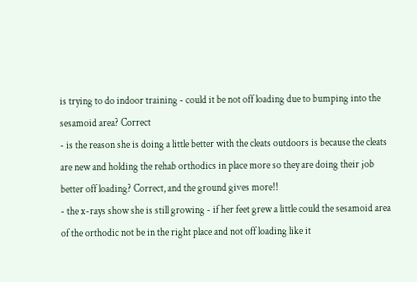is trying to do indoor training - could it be not off loading due to bumping into the sesamoid area? Correct
- is the reason she is doing a little better with the cleats outdoors is because the cleats are new and holding the rehab orthodics in place more so they are doing their job better off loading? Correct, and the ground gives more!!
- the x-rays show she is still growing - if her feet grew a little could the sesamoid area of the orthodic not be in the right place and not off loading like it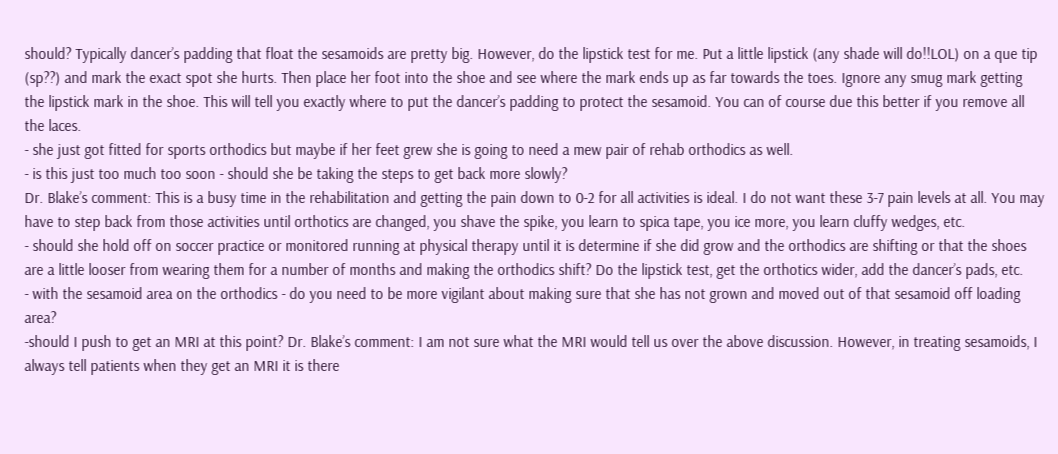should? Typically dancer’s padding that float the sesamoids are pretty big. However, do the lipstick test for me. Put a little lipstick (any shade will do!!LOL) on a que tip (sp??) and mark the exact spot she hurts. Then place her foot into the shoe and see where the mark ends up as far towards the toes. Ignore any smug mark getting the lipstick mark in the shoe. This will tell you exactly where to put the dancer’s padding to protect the sesamoid. You can of course due this better if you remove all the laces.
- she just got fitted for sports orthodics but maybe if her feet grew she is going to need a mew pair of rehab orthodics as well.
- is this just too much too soon - should she be taking the steps to get back more slowly?
Dr. Blake’s comment: This is a busy time in the rehabilitation and getting the pain down to 0-2 for all activities is ideal. I do not want these 3-7 pain levels at all. You may have to step back from those activities until orthotics are changed, you shave the spike, you learn to spica tape, you ice more, you learn cluffy wedges, etc.
- should she hold off on soccer practice or monitored running at physical therapy until it is determine if she did grow and the orthodics are shifting or that the shoes are a little looser from wearing them for a number of months and making the orthodics shift? Do the lipstick test, get the orthotics wider, add the dancer’s pads, etc.
- with the sesamoid area on the orthodics - do you need to be more vigilant about making sure that she has not grown and moved out of that sesamoid off loading area?
-should I push to get an MRI at this point? Dr. Blake’s comment: I am not sure what the MRI would tell us over the above discussion. However, in treating sesamoids, I always tell patients when they get an MRI it is there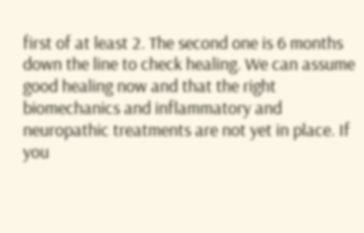first of at least 2. The second one is 6 months down the line to check healing. We can assume good healing now and that the right biomechanics and inflammatory and neuropathic treatments are not yet in place. If you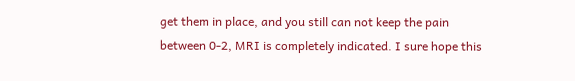get them in place, and you still can not keep the pain between 0-2, MRI is completely indicated. I sure hope this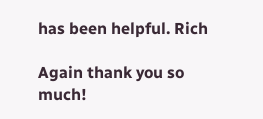has been helpful. Rich

Again thank you so much!